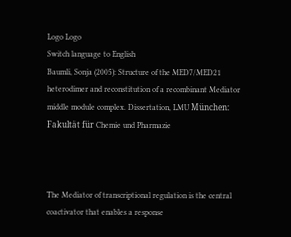Logo Logo
Switch language to English
Baumli, Sonja (2005): Structure of the MED7/MED21 heterodimer and reconstitution of a recombinant Mediator middle module complex. Dissertation, LMU München: Fakultät für Chemie und Pharmazie



The Mediator of transcriptional regulation is the central coactivator that enables a response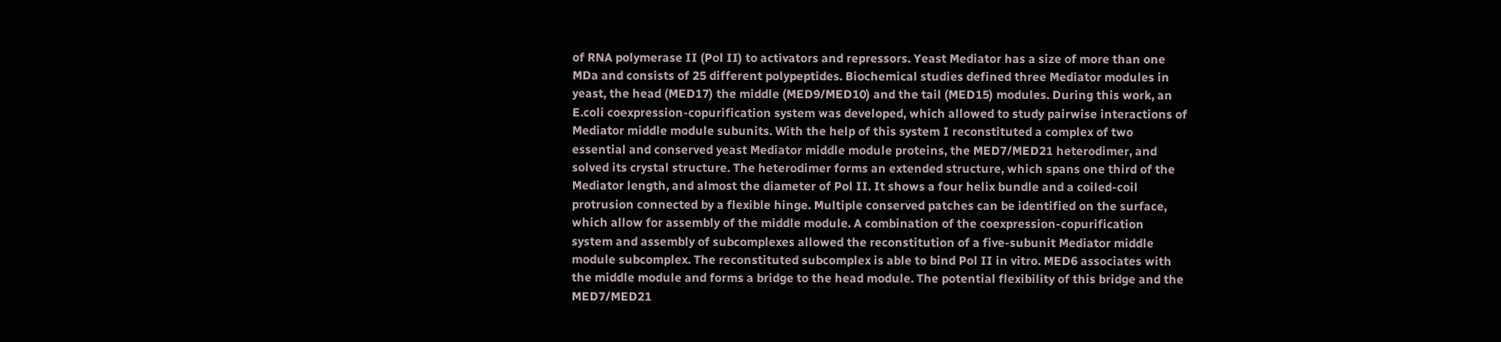of RNA polymerase II (Pol II) to activators and repressors. Yeast Mediator has a size of more than one MDa and consists of 25 different polypeptides. Biochemical studies defined three Mediator modules in yeast, the head (MED17) the middle (MED9/MED10) and the tail (MED15) modules. During this work, an E.coli coexpression-copurification system was developed, which allowed to study pairwise interactions of Mediator middle module subunits. With the help of this system I reconstituted a complex of two essential and conserved yeast Mediator middle module proteins, the MED7/MED21 heterodimer, and solved its crystal structure. The heterodimer forms an extended structure, which spans one third of the Mediator length, and almost the diameter of Pol II. It shows a four helix bundle and a coiled-coil protrusion connected by a flexible hinge. Multiple conserved patches can be identified on the surface, which allow for assembly of the middle module. A combination of the coexpression-copurification system and assembly of subcomplexes allowed the reconstitution of a five-subunit Mediator middle module subcomplex. The reconstituted subcomplex is able to bind Pol II in vitro. MED6 associates with the middle module and forms a bridge to the head module. The potential flexibility of this bridge and the MED7/MED21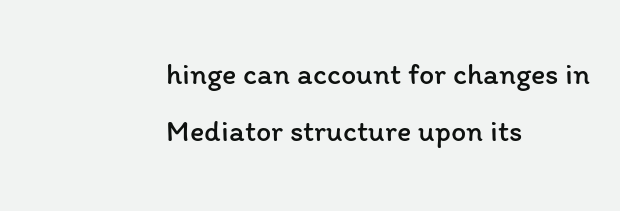hinge can account for changes in Mediator structure upon its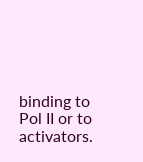binding to Pol II or to activators.